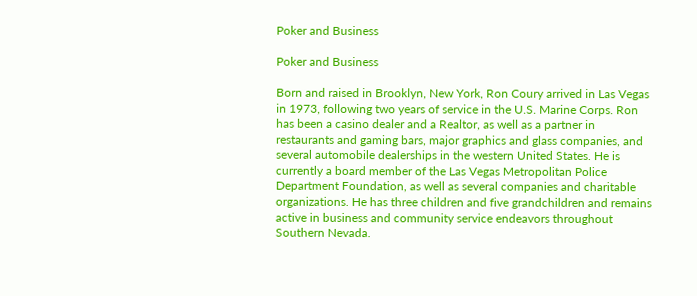Poker and Business

Poker and Business

Born and raised in Brooklyn, New York, Ron Coury arrived in Las Vegas in 1973, following two years of service in the U.S. Marine Corps. Ron has been a casino dealer and a Realtor, as well as a partner in restaurants and gaming bars, major graphics and glass companies, and several automobile dealerships in the western United States. He is currently a board member of the Las Vegas Metropolitan Police Department Foundation, as well as several companies and charitable organizations. He has three children and five grandchildren and remains active in business and community service endeavors throughout Southern Nevada.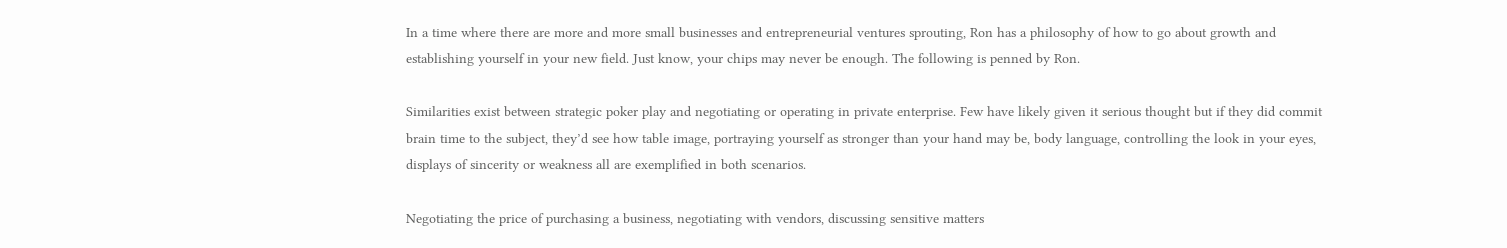In a time where there are more and more small businesses and entrepreneurial ventures sprouting, Ron has a philosophy of how to go about growth and establishing yourself in your new field. Just know, your chips may never be enough. The following is penned by Ron.

Similarities exist between strategic poker play and negotiating or operating in private enterprise. Few have likely given it serious thought but if they did commit brain time to the subject, they’d see how table image, portraying yourself as stronger than your hand may be, body language, controlling the look in your eyes, displays of sincerity or weakness all are exemplified in both scenarios.

Negotiating the price of purchasing a business, negotiating with vendors, discussing sensitive matters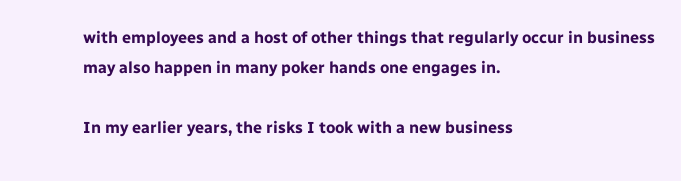with employees and a host of other things that regularly occur in business may also happen in many poker hands one engages in.

In my earlier years, the risks I took with a new business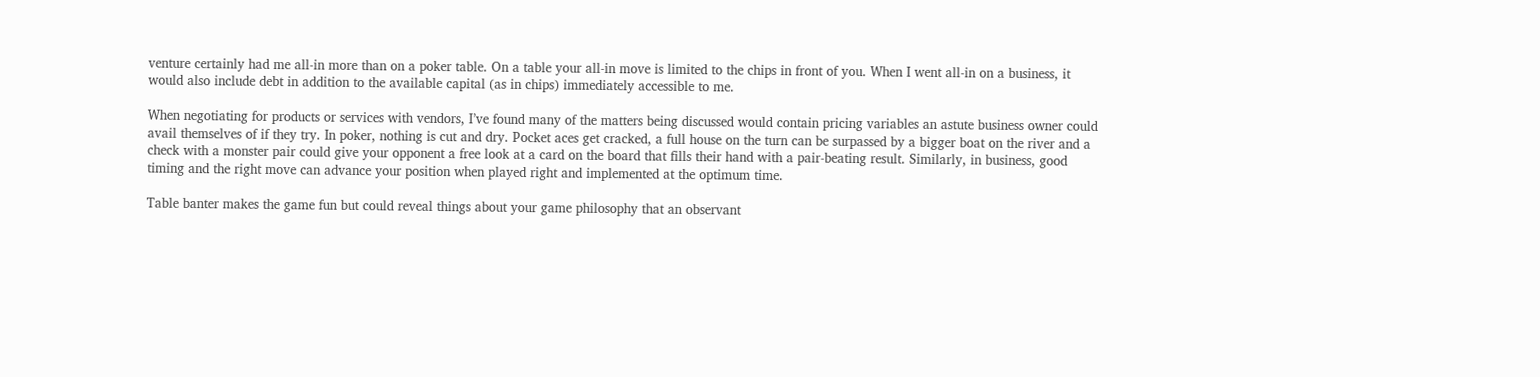venture certainly had me all-in more than on a poker table. On a table your all-in move is limited to the chips in front of you. When I went all-in on a business, it would also include debt in addition to the available capital (as in chips) immediately accessible to me.

When negotiating for products or services with vendors, I’ve found many of the matters being discussed would contain pricing variables an astute business owner could avail themselves of if they try. In poker, nothing is cut and dry. Pocket aces get cracked, a full house on the turn can be surpassed by a bigger boat on the river and a check with a monster pair could give your opponent a free look at a card on the board that fills their hand with a pair-beating result. Similarly, in business, good timing and the right move can advance your position when played right and implemented at the optimum time.

Table banter makes the game fun but could reveal things about your game philosophy that an observant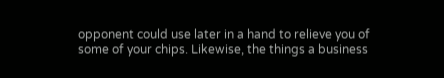opponent could use later in a hand to relieve you of some of your chips. Likewise, the things a business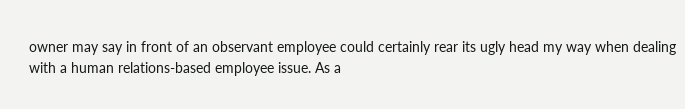owner may say in front of an observant employee could certainly rear its ugly head my way when dealing with a human relations-based employee issue. As a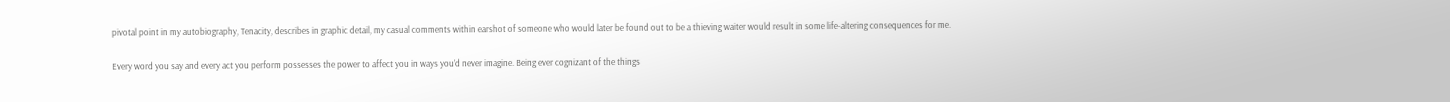pivotal point in my autobiography, Tenacity, describes in graphic detail, my casual comments within earshot of someone who would later be found out to be a thieving waiter would result in some life-altering consequences for me.

Every word you say and every act you perform possesses the power to affect you in ways you’d never imagine. Being ever cognizant of the things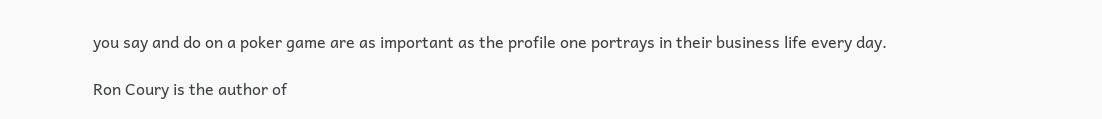you say and do on a poker game are as important as the profile one portrays in their business life every day.

Ron Coury is the author of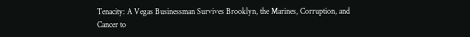Tenacity: A Vegas Businessman Survives Brooklyn, the Marines, Corruption, and Cancer to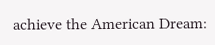achieve the American Dream: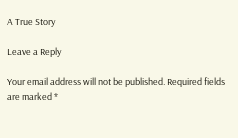A True Story

Leave a Reply

Your email address will not be published. Required fields are marked *